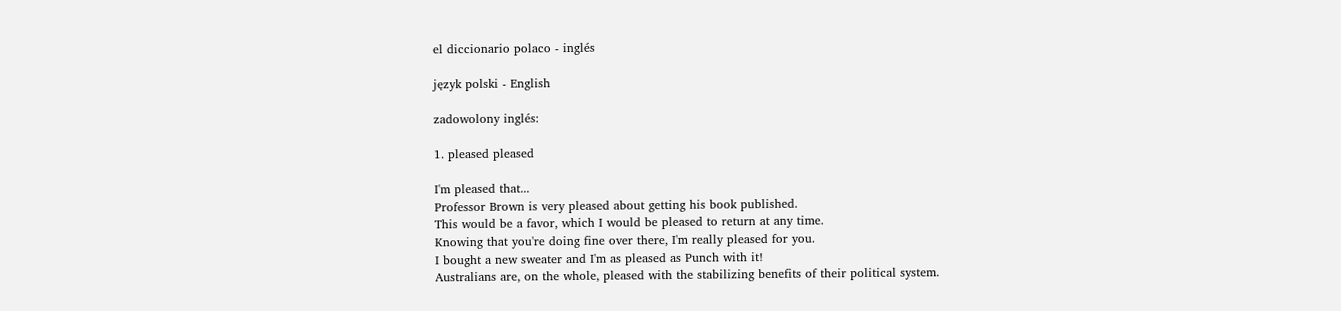el diccionario polaco - inglés

język polski - English

zadowolony inglés:

1. pleased pleased

I'm pleased that...
Professor Brown is very pleased about getting his book published.
This would be a favor, which I would be pleased to return at any time.
Knowing that you're doing fine over there, I'm really pleased for you.
I bought a new sweater and I'm as pleased as Punch with it!
Australians are, on the whole, pleased with the stabilizing benefits of their political system.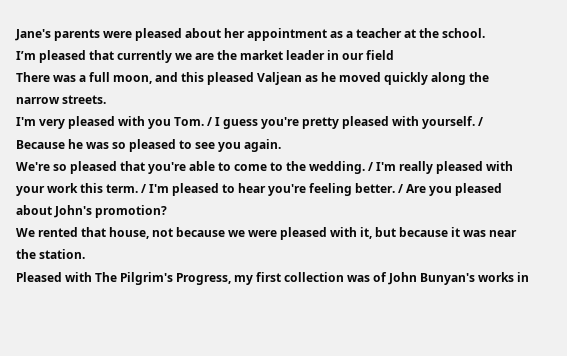Jane's parents were pleased about her appointment as a teacher at the school.
I’m pleased that currently we are the market leader in our field
There was a full moon, and this pleased Valjean as he moved quickly along the narrow streets.
I'm very pleased with you Tom. / I guess you're pretty pleased with yourself. / Because he was so pleased to see you again.
We're so pleased that you're able to come to the wedding. / I'm really pleased with your work this term. / I'm pleased to hear you're feeling better. / Are you pleased about John's promotion?
We rented that house, not because we were pleased with it, but because it was near the station.
Pleased with The Pilgrim's Progress, my first collection was of John Bunyan's works in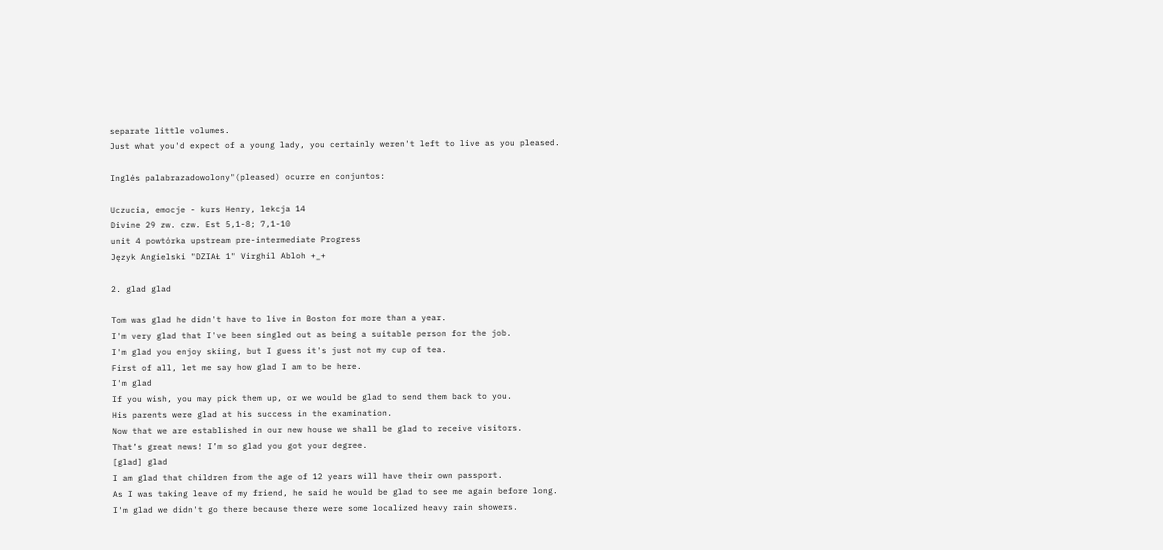separate little volumes.
Just what you'd expect of a young lady, you certainly weren't left to live as you pleased.

Inglés palabrazadowolony"(pleased) ocurre en conjuntos:

Uczucia, emocje - kurs Henry, lekcja 14
Divine 29 zw. czw. Est 5,1-8; 7,1-10
unit 4 powtórka upstream pre-intermediate Progress
Język Angielski "DZIAŁ 1" Virghil Abloh +_+

2. glad glad

Tom was glad he didn't have to live in Boston for more than a year.
I'm very glad that I've been singled out as being a suitable person for the job.
I'm glad you enjoy skiing, but I guess it's just not my cup of tea.
First of all, let me say how glad I am to be here.
I'm glad
If you wish, you may pick them up, or we would be glad to send them back to you.
His parents were glad at his success in the examination.
Now that we are established in our new house we shall be glad to receive visitors.
That’s great news! I’m so glad you got your degree.
[glad] glad
I am glad that children from the age of 12 years will have their own passport.
As I was taking leave of my friend, he said he would be glad to see me again before long.
I'm glad we didn't go there because there were some localized heavy rain showers.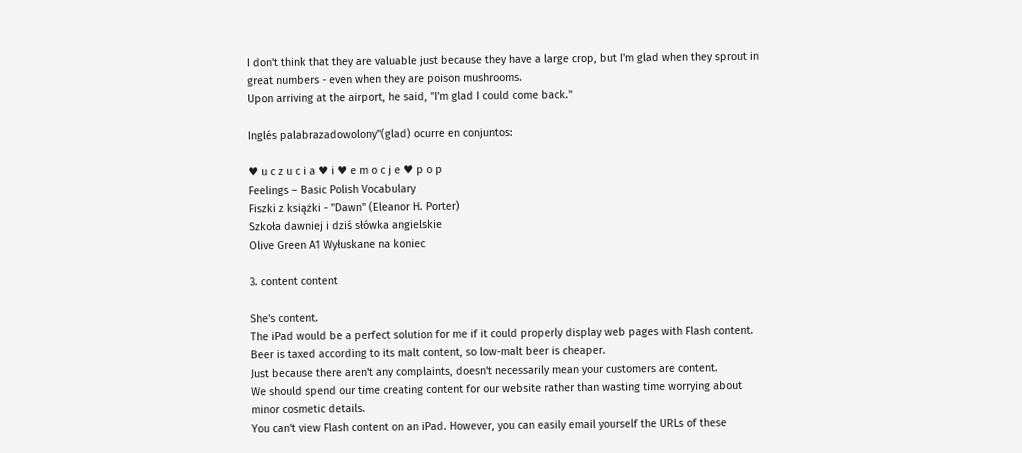I don't think that they are valuable just because they have a large crop, but I'm glad when they sprout in great numbers - even when they are poison mushrooms.
Upon arriving at the airport, he said, "I'm glad I could come back."

Inglés palabrazadowolony"(glad) ocurre en conjuntos:

♥ u c z u c i a ♥ i ♥ e m o c j e ♥ p o p
Feelings – Basic Polish Vocabulary
Fiszki z książki - "Dawn" (Eleanor H. Porter)
Szkoła dawniej i dziś słówka angielskie
Olive Green A1 Wyłuskane na koniec

3. content content

She's content.
The iPad would be a perfect solution for me if it could properly display web pages with Flash content.
Beer is taxed according to its malt content, so low-malt beer is cheaper.
Just because there aren't any complaints, doesn't necessarily mean your customers are content.
We should spend our time creating content for our website rather than wasting time worrying about minor cosmetic details.
You can't view Flash content on an iPad. However, you can easily email yourself the URLs of these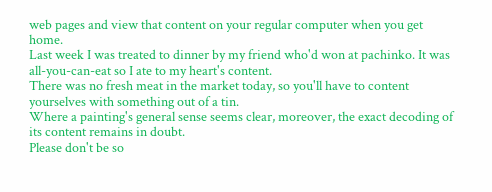web pages and view that content on your regular computer when you get home.
Last week I was treated to dinner by my friend who'd won at pachinko. It was all-you-can-eat so I ate to my heart's content.
There was no fresh meat in the market today, so you'll have to content yourselves with something out of a tin.
Where a painting's general sense seems clear, moreover, the exact decoding of its content remains in doubt.
Please don't be so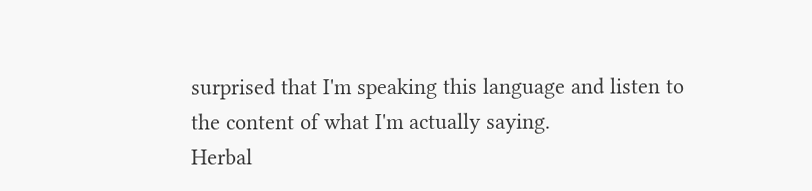surprised that I'm speaking this language and listen to the content of what I'm actually saying.
Herbal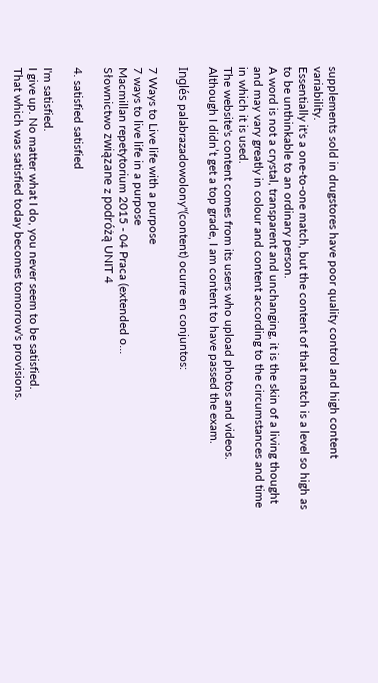supplements sold in drugstores have poor quality control and high content variability.
Essentially it's a one-to-one match, but the content of that match is a level so high as to be unthinkable to an ordinary person.
A word is not a crystal, transparent and unchanging, it is the skin of a living thought and may vary greatly in colour and content according to the circumstances and time in which it is used.
The website's content comes from its users who upload photos and videos.
Although I didn’t get a top grade, I am content to have passed the exam.

Inglés palabrazadowolony"(content) ocurre en conjuntos:

7 Ways to Live life with a purpose
7 ways to live life in a purpose
Macmillan repetytorium 2015 - 04 Praca (extended o...
Słownictwo związane z podróżą UNIT 4

4. satisfied satisfied

I'm satisfied.
I give up. No matter what I do, you never seem to be satisfied.
That which was satisfied today becomes tomorrow's provisions.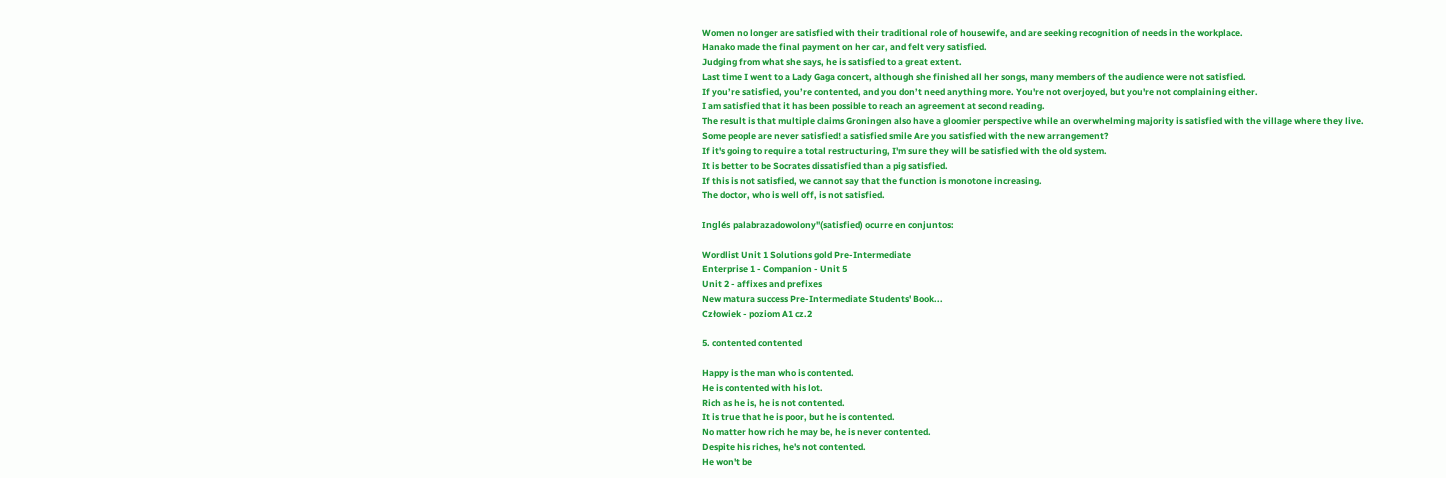Women no longer are satisfied with their traditional role of housewife, and are seeking recognition of needs in the workplace.
Hanako made the final payment on her car, and felt very satisfied.
Judging from what she says, he is satisfied to a great extent.
Last time I went to a Lady Gaga concert, although she finished all her songs, many members of the audience were not satisfied.
If you’re satisfied, you’re contented, and you don’t need anything more. You're not overjoyed, but you're not complaining either.
I am satisfied that it has been possible to reach an agreement at second reading.
The result is that multiple claims Groningen also have a gloomier perspective while an overwhelming majority is satisfied with the village where they live.
Some people are never satisfied! a satisfied smile Are you satisfied with the new arrangement?
If it's going to require a total restructuring, I'm sure they will be satisfied with the old system.
It is better to be Socrates dissatisfied than a pig satisfied.
If this is not satisfied, we cannot say that the function is monotone increasing.
The doctor, who is well off, is not satisfied.

Inglés palabrazadowolony"(satisfied) ocurre en conjuntos:

Wordlist Unit 1 Solutions gold Pre-Intermediate
Enterprise 1 - Companion - Unit 5
Unit 2 - affixes and prefixes
New matura success Pre-Intermediate Students' Book...
Człowiek - poziom A1 cz.2

5. contented contented

Happy is the man who is contented.
He is contented with his lot.
Rich as he is, he is not contented.
It is true that he is poor, but he is contented.
No matter how rich he may be, he is never contented.
Despite his riches, he's not contented.
He won't be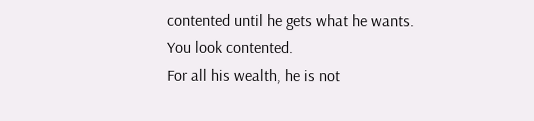contented until he gets what he wants.
You look contented.
For all his wealth, he is not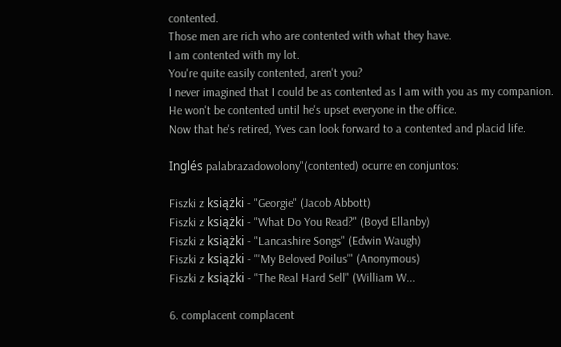contented.
Those men are rich who are contented with what they have.
I am contented with my lot.
You're quite easily contented, aren't you?
I never imagined that I could be as contented as I am with you as my companion.
He won't be contented until he's upset everyone in the office.
Now that he's retired, Yves can look forward to a contented and placid life.

Inglés palabrazadowolony"(contented) ocurre en conjuntos:

Fiszki z książki - "Georgie" (Jacob Abbott)
Fiszki z książki - "What Do You Read?" (Boyd Ellanby)
Fiszki z książki - "Lancashire Songs" (Edwin Waugh)
Fiszki z książki - "'My Beloved Poilus'" (Anonymous)
Fiszki z książki - "The Real Hard Sell" (William W...

6. complacent complacent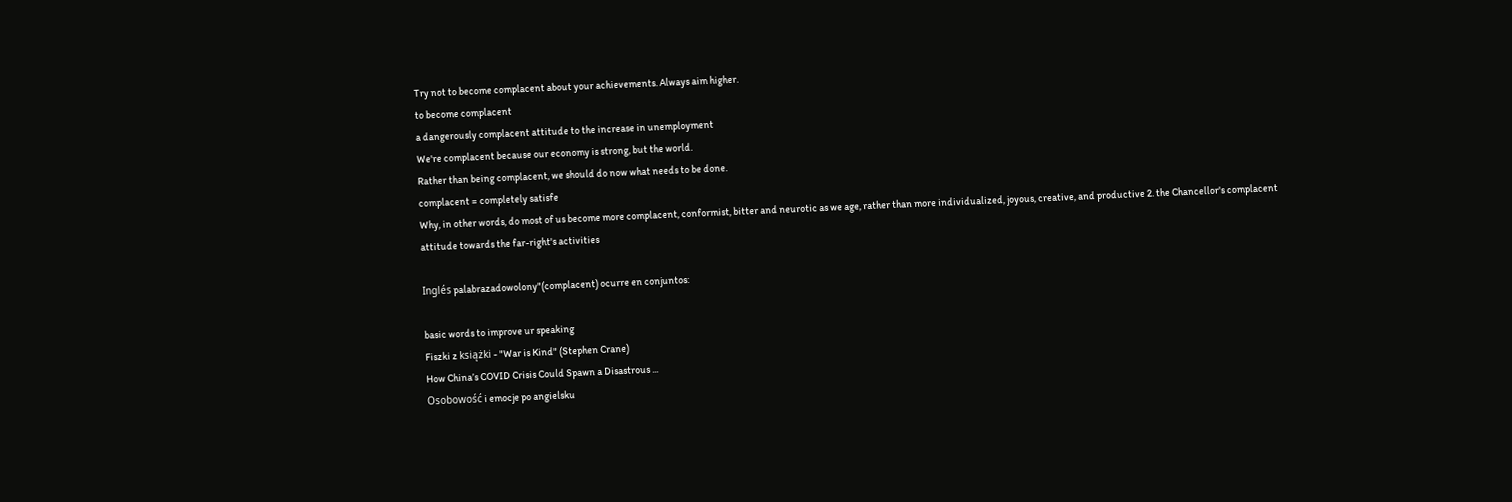Try not to become complacent about your achievements. Always aim higher.
to become complacent
a dangerously complacent attitude to the increase in unemployment
We're complacent because our economy is strong, but the world.
Rather than being complacent, we should do now what needs to be done.
complacent = completely satisfe
Why, in other words, do most of us become more complacent, conformist, bitter and neurotic as we age, rather than more individualized, joyous, creative, and productive 2. the Chancellor's complacent attitude towards the far-right's activities

Inglés palabrazadowolony"(complacent) ocurre en conjuntos:

basic words to improve ur speaking
Fiszki z książki - "War is Kind" (Stephen Crane)
How China’s COVID Crisis Could Spawn a Disastrous ...
Osobowość i emocje po angielsku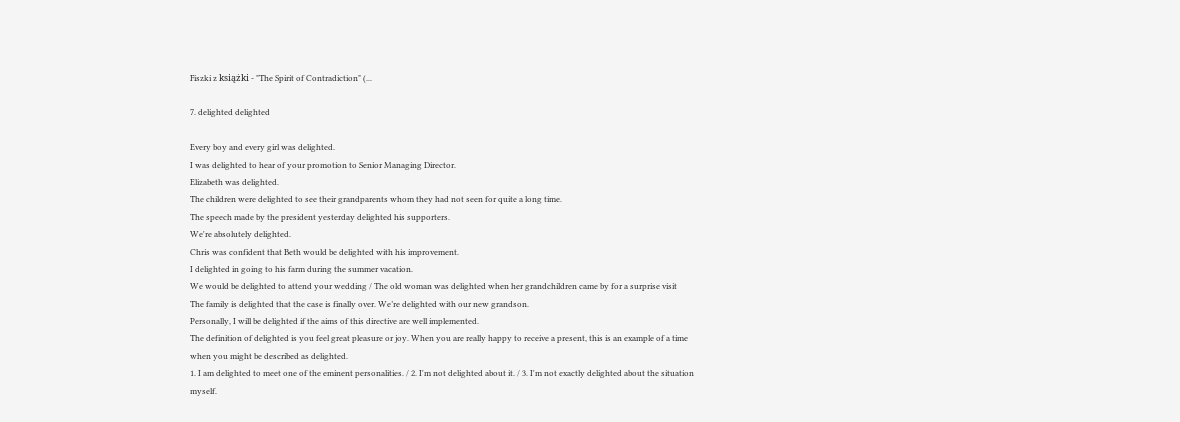Fiszki z książki - "The Spirit of Contradiction" (...

7. delighted delighted

Every boy and every girl was delighted.
I was delighted to hear of your promotion to Senior Managing Director.
Elizabeth was delighted.
The children were delighted to see their grandparents whom they had not seen for quite a long time.
The speech made by the president yesterday delighted his supporters.
We're absolutely delighted.
Chris was confident that Beth would be delighted with his improvement.
I delighted in going to his farm during the summer vacation.
We would be delighted to attend your wedding / The old woman was delighted when her grandchildren came by for a surprise visit
The family is delighted that the case is finally over. We’re delighted with our new grandson.
Personally, I will be delighted if the aims of this directive are well implemented.
The definition of delighted is you feel great pleasure or joy. When you are really happy to receive a present, this is an example of a time when you might be described as delighted.
1. I am delighted to meet one of the eminent personalities. / 2. I'm not delighted about it. / 3. I'm not exactly delighted about the situation myself.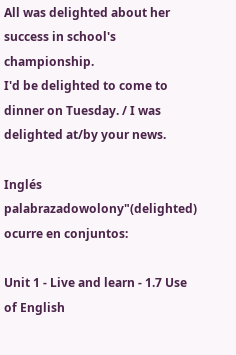All was delighted about her success in school's championship.
I'd be delighted to come to dinner on Tuesday. / I was delighted at/by your news.

Inglés palabrazadowolony"(delighted) ocurre en conjuntos:

Unit 1 - Live and learn - 1.7 Use of English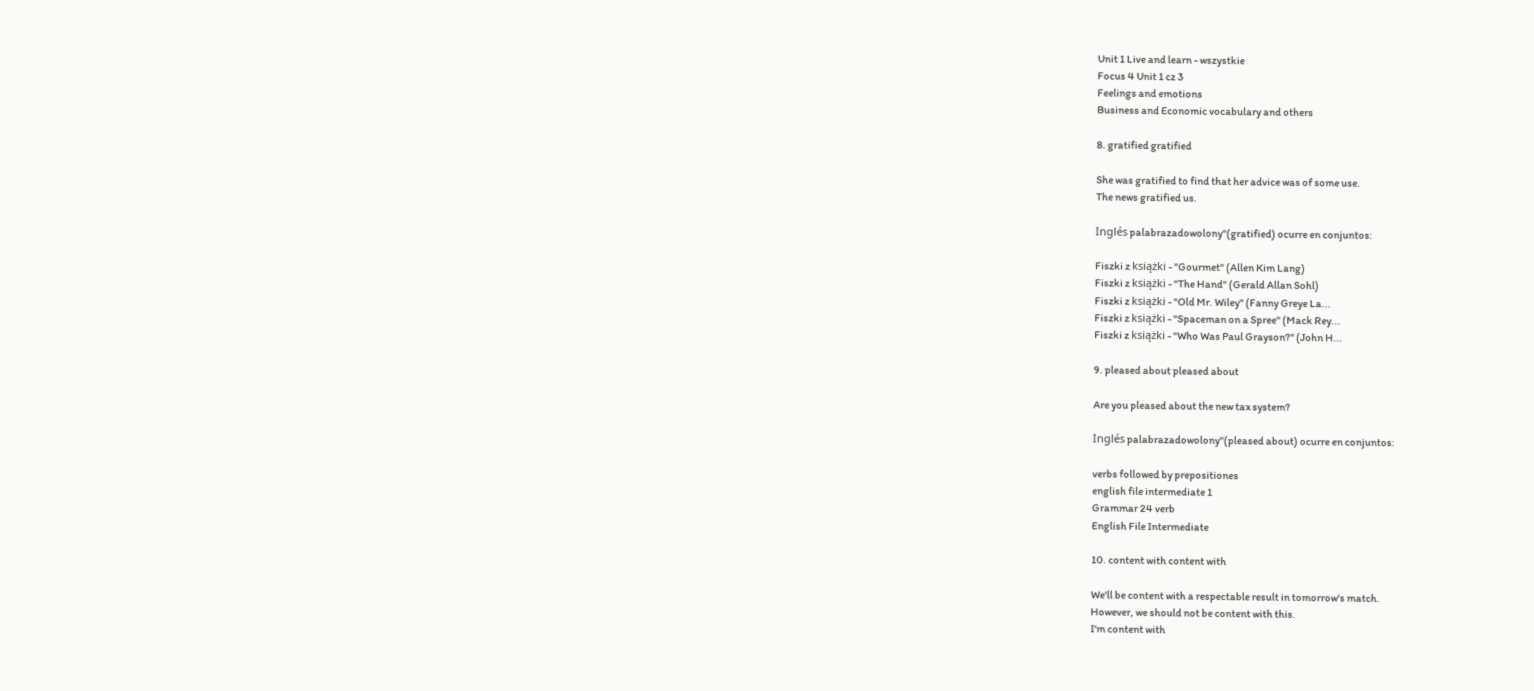Unit 1 Live and learn - wszystkie
Focus 4 Unit 1 cz 3
Feelings and emotions
Business and Economic vocabulary and others

8. gratified gratified

She was gratified to find that her advice was of some use.
The news gratified us.

Inglés palabrazadowolony"(gratified) ocurre en conjuntos:

Fiszki z książki - "Gourmet" (Allen Kim Lang)
Fiszki z książki - "The Hand" (Gerald Allan Sohl)
Fiszki z książki - "Old Mr. Wiley" (Fanny Greye La...
Fiszki z książki - "Spaceman on a Spree" (Mack Rey...
Fiszki z książki - "Who Was Paul Grayson?" (John H...

9. pleased about pleased about

Are you pleased about the new tax system?

Inglés palabrazadowolony"(pleased about) ocurre en conjuntos:

verbs followed by prepositiones
english file intermediate 1
Grammar 24 verb
English File Intermediate

10. content with content with

We'll be content with a respectable result in tomorrow's match.
However, we should not be content with this.
I'm content with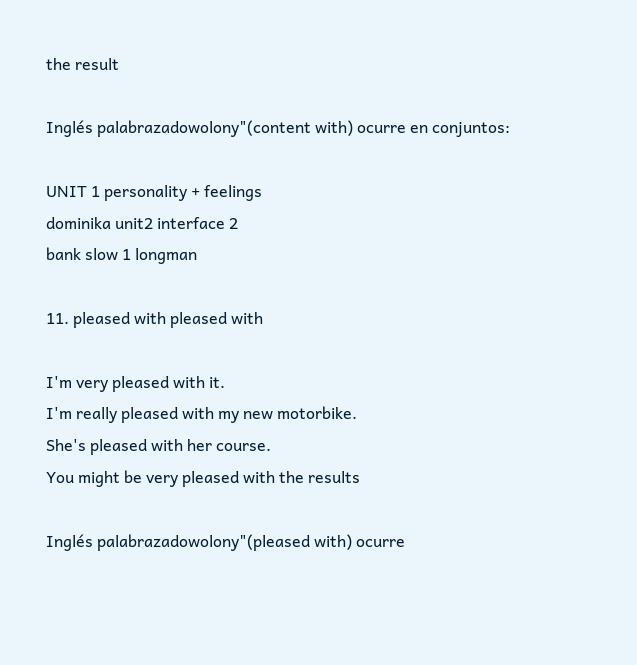the result

Inglés palabrazadowolony"(content with) ocurre en conjuntos:

UNIT 1 personality + feelings
dominika unit2 interface 2
bank slow 1 longman

11. pleased with pleased with

I'm very pleased with it.
I'm really pleased with my new motorbike.
She's pleased with her course.
You might be very pleased with the results

Inglés palabrazadowolony"(pleased with) ocurre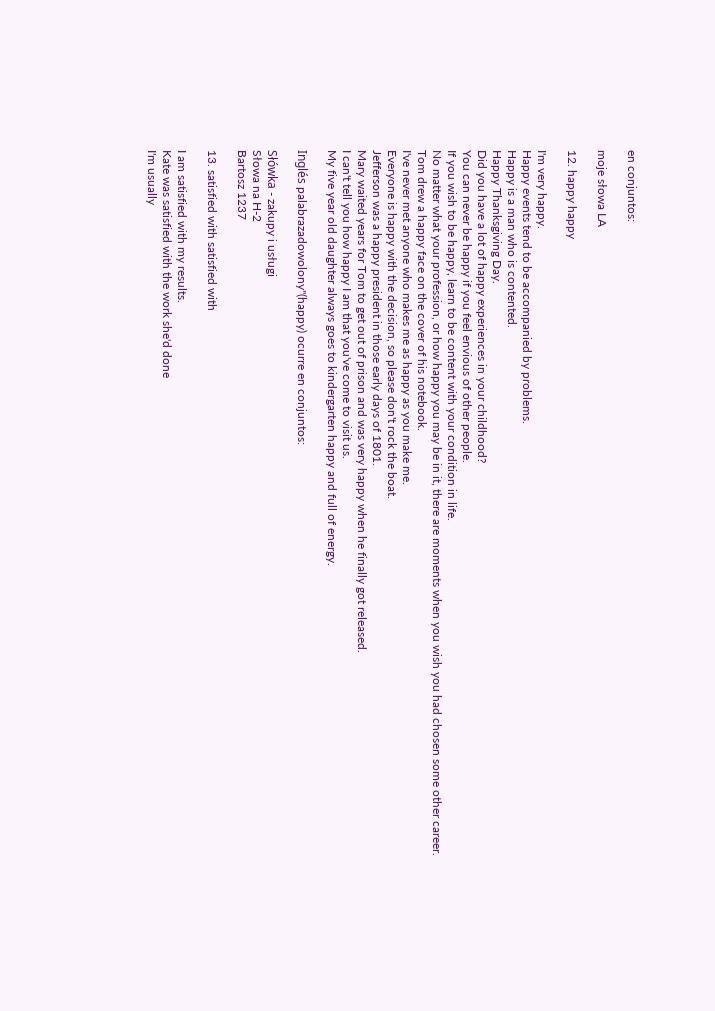en conjuntos:

moje słowa LA

12. happy happy

I'm very happy.
Happy events tend to be accompanied by problems.
Happy is a man who is contented.
Happy Thanksgiving Day.
Did you have a lot of happy experiences in your childhood?
You can never be happy if you feel envious of other people.
If you wish to be happy, learn to be content with your condition in life.
No matter what your profession, or how happy you may be in it, there are moments when you wish you had chosen some other career.
Tom drew a happy face on the cover of his notebook.
I've never met anyone who makes me as happy as you make me.
Everyone is happy with the decision, so please don't rock the boat.
Jefferson was a happy president in those early days of 1801.
Mary waited years for Tom to get out of prison and was very happy when he finally got released.
I can't tell you how happy I am that you've come to visit us.
My five year old daughter always goes to kindergarten happy and full of energy.

Inglés palabrazadowolony"(happy) ocurre en conjuntos:

Słówka - zakupy i usługi
Słowa na H-2
Bartosz 1237

13. satisfied with satisfied with

I am satisfied with my results.
Kate was satisfied with the work she'd done
I'm usually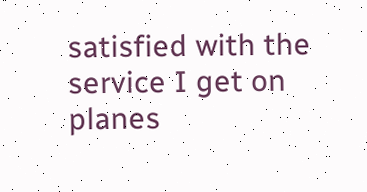satisfied with the service I get on planes